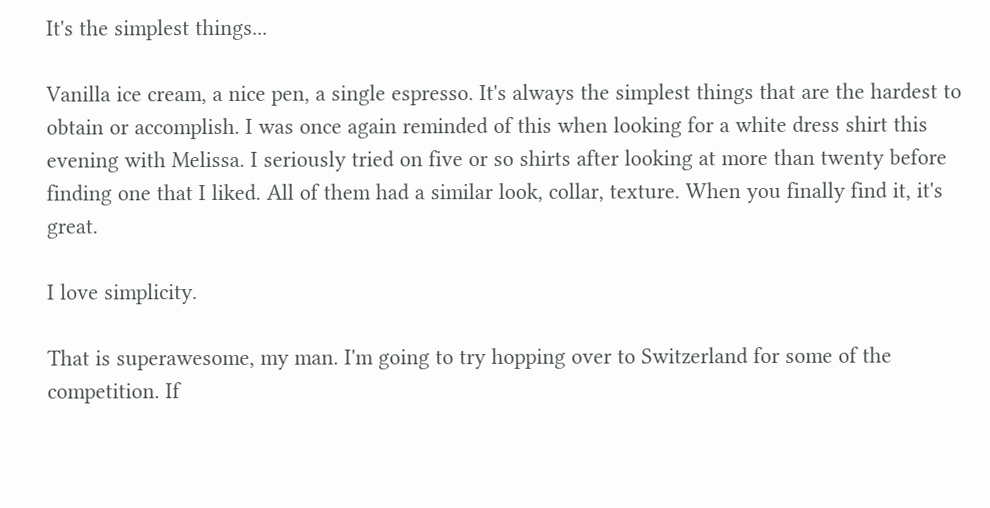It's the simplest things...

Vanilla ice cream, a nice pen, a single espresso. It's always the simplest things that are the hardest to obtain or accomplish. I was once again reminded of this when looking for a white dress shirt this evening with Melissa. I seriously tried on five or so shirts after looking at more than twenty before finding one that I liked. All of them had a similar look, collar, texture. When you finally find it, it's great.

I love simplicity.

That is superawesome, my man. I'm going to try hopping over to Switzerland for some of the competition. If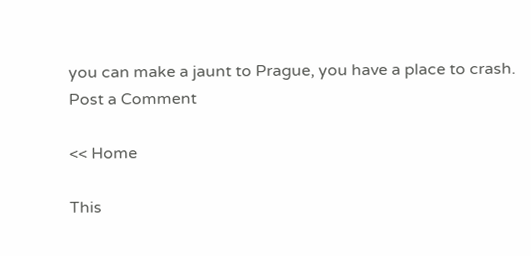you can make a jaunt to Prague, you have a place to crash.
Post a Comment

<< Home

This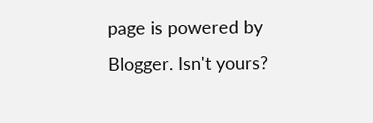page is powered by Blogger. Isn't yours?